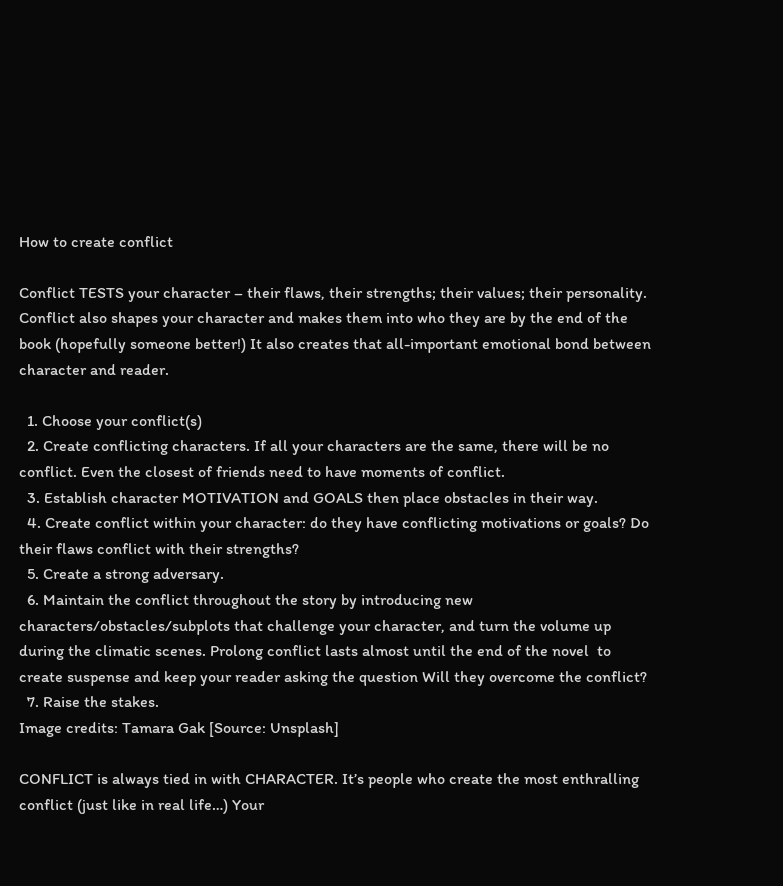How to create conflict

Conflict TESTS your character – their flaws, their strengths; their values; their personality. Conflict also shapes your character and makes them into who they are by the end of the book (hopefully someone better!) It also creates that all-important emotional bond between character and reader.

  1. Choose your conflict(s)
  2. Create conflicting characters. If all your characters are the same, there will be no conflict. Even the closest of friends need to have moments of conflict.
  3. Establish character MOTIVATION and GOALS then place obstacles in their way.
  4. Create conflict within your character: do they have conflicting motivations or goals? Do their flaws conflict with their strengths?
  5. Create a strong adversary.
  6. Maintain the conflict throughout the story by introducing new characters/obstacles/subplots that challenge your character, and turn the volume up during the climatic scenes. Prolong conflict lasts almost until the end of the novel  to create suspense and keep your reader asking the question Will they overcome the conflict?
  7. Raise the stakes.
Image credits: Tamara Gak [Source: Unsplash]

CONFLICT is always tied in with CHARACTER. It’s people who create the most enthralling conflict (just like in real life…) Your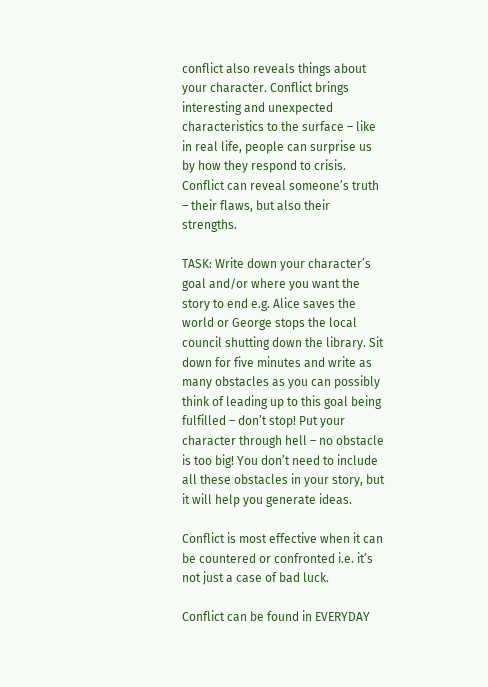conflict also reveals things about your character. Conflict brings interesting and unexpected characteristics to the surface – like in real life, people can surprise us by how they respond to crisis. Conflict can reveal someone’s truth – their flaws, but also their strengths.

TASK: Write down your character’s goal and/or where you want the story to end e.g. Alice saves the world or George stops the local council shutting down the library. Sit down for five minutes and write as many obstacles as you can possibly think of leading up to this goal being fulfilled – don’t stop! Put your character through hell – no obstacle is too big! You don’t need to include all these obstacles in your story, but it will help you generate ideas.

Conflict is most effective when it can be countered or confronted i.e. it’s not just a case of bad luck.

Conflict can be found in EVERYDAY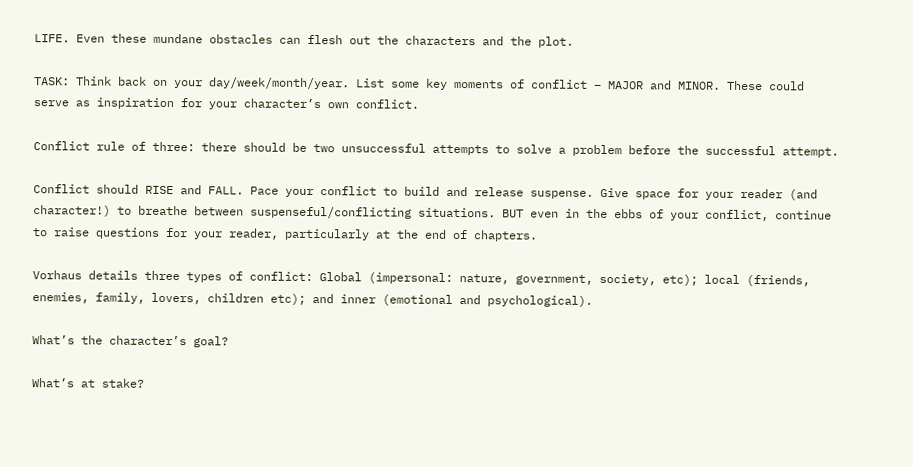LIFE. Even these mundane obstacles can flesh out the characters and the plot.

TASK: Think back on your day/week/month/year. List some key moments of conflict – MAJOR and MINOR. These could serve as inspiration for your character’s own conflict.

Conflict rule of three: there should be two unsuccessful attempts to solve a problem before the successful attempt.

Conflict should RISE and FALL. Pace your conflict to build and release suspense. Give space for your reader (and character!) to breathe between suspenseful/conflicting situations. BUT even in the ebbs of your conflict, continue to raise questions for your reader, particularly at the end of chapters.

Vorhaus details three types of conflict: Global (impersonal: nature, government, society, etc); local (friends, enemies, family, lovers, children etc); and inner (emotional and psychological).

What’s the character’s goal?

What’s at stake?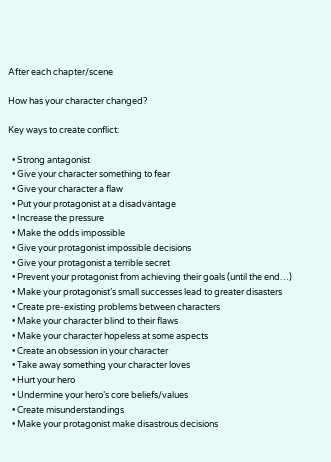After each chapter/scene

How has your character changed?

Key ways to create conflict:

  • Strong antagonist
  • Give your character something to fear
  • Give your character a flaw
  • Put your protagonist at a disadvantage
  • Increase the pressure
  • Make the odds impossible
  • Give your protagonist impossible decisions
  • Give your protagonist a terrible secret
  • Prevent your protagonist from achieving their goals (until the end…)
  • Make your protagonist’s small successes lead to greater disasters
  • Create pre-existing problems between characters
  • Make your character blind to their flaws
  • Make your character hopeless at some aspects
  • Create an obsession in your character
  • Take away something your character loves
  • Hurt your hero
  • Undermine your hero’s core beliefs/values
  • Create misunderstandings
  • Make your protagonist make disastrous decisions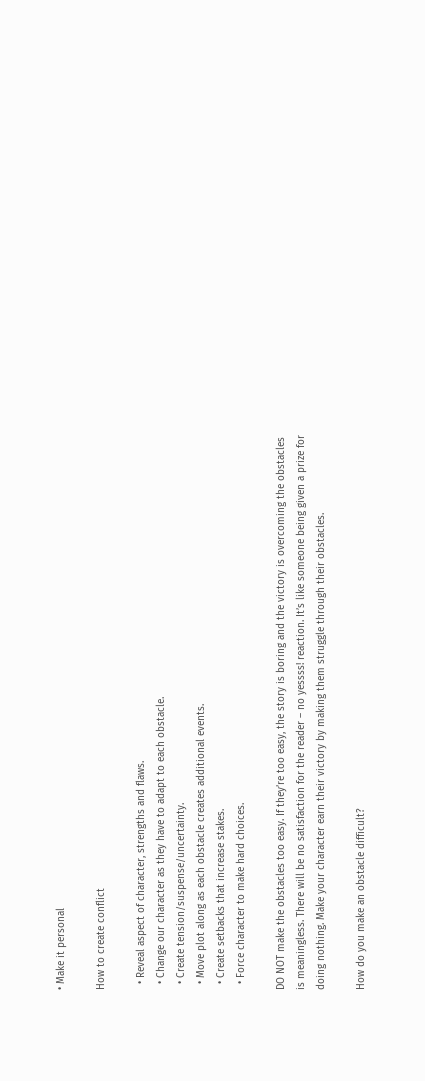• Make it personal

How to create conflict

  • Reveal aspect of character, strengths and flaws.
  • Change our character as they have to adapt to each obstacle.
  • Create tension/suspense/uncertainty.
  • Move plot along as each obstacle creates additional events.
  • Create setbacks that increase stakes.
  • Force character to make hard choices.

DO NOT make the obstacles too easy. If they’re too easy, the story is boring and the victory is overcoming the obstacles is meaningless. There will be no satisfaction for the reader – no yessss! reaction. It’s like someone being given a prize for doing nothing. Make your character earn their victory by making them struggle through their obstacles.

How do you make an obstacle difficult?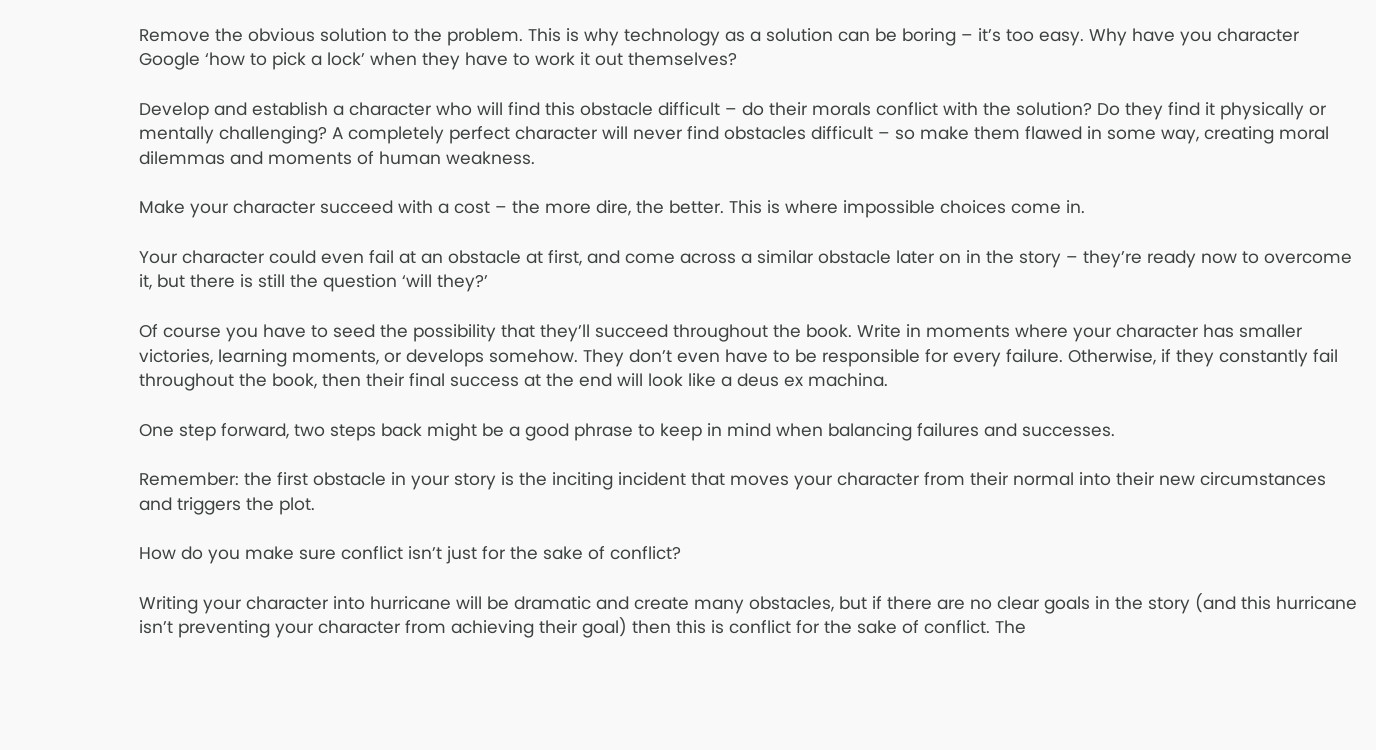Remove the obvious solution to the problem. This is why technology as a solution can be boring – it’s too easy. Why have you character Google ‘how to pick a lock’ when they have to work it out themselves?

Develop and establish a character who will find this obstacle difficult – do their morals conflict with the solution? Do they find it physically or mentally challenging? A completely perfect character will never find obstacles difficult – so make them flawed in some way, creating moral dilemmas and moments of human weakness.

Make your character succeed with a cost – the more dire, the better. This is where impossible choices come in.

Your character could even fail at an obstacle at first, and come across a similar obstacle later on in the story – they’re ready now to overcome it, but there is still the question ‘will they?’

Of course you have to seed the possibility that they’ll succeed throughout the book. Write in moments where your character has smaller victories, learning moments, or develops somehow. They don’t even have to be responsible for every failure. Otherwise, if they constantly fail throughout the book, then their final success at the end will look like a deus ex machina.

One step forward, two steps back might be a good phrase to keep in mind when balancing failures and successes.

Remember: the first obstacle in your story is the inciting incident that moves your character from their normal into their new circumstances and triggers the plot.

How do you make sure conflict isn’t just for the sake of conflict?

Writing your character into hurricane will be dramatic and create many obstacles, but if there are no clear goals in the story (and this hurricane isn’t preventing your character from achieving their goal) then this is conflict for the sake of conflict. The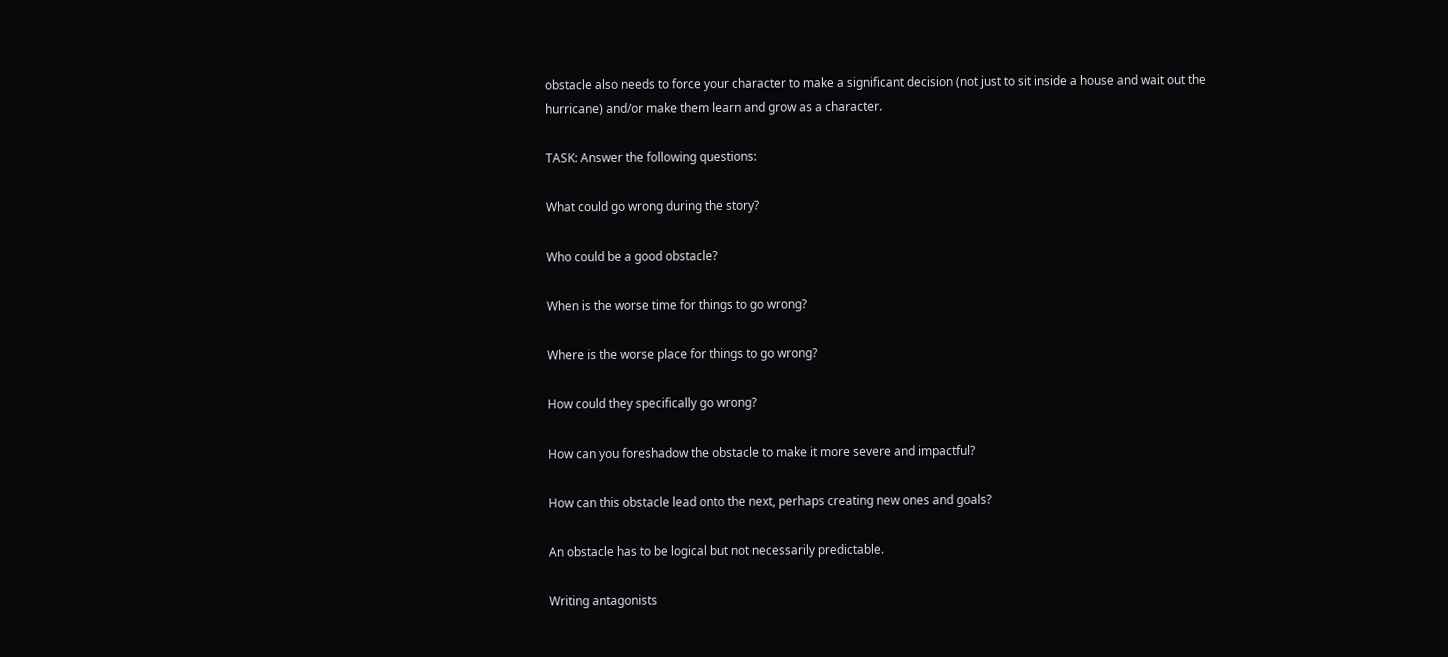obstacle also needs to force your character to make a significant decision (not just to sit inside a house and wait out the hurricane) and/or make them learn and grow as a character.

TASK: Answer the following questions:

What could go wrong during the story?

Who could be a good obstacle?

When is the worse time for things to go wrong?

Where is the worse place for things to go wrong?

How could they specifically go wrong?

How can you foreshadow the obstacle to make it more severe and impactful?

How can this obstacle lead onto the next, perhaps creating new ones and goals?

An obstacle has to be logical but not necessarily predictable.

Writing antagonists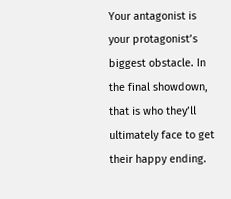Your antagonist is your protagonist’s biggest obstacle. In the final showdown, that is who they’ll ultimately face to get their happy ending.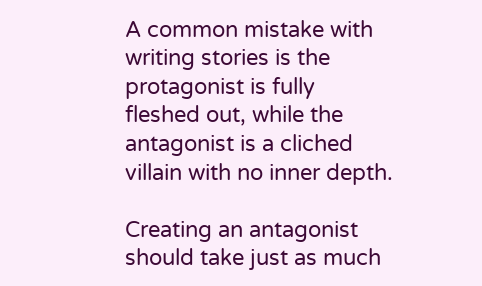A common mistake with writing stories is the protagonist is fully fleshed out, while the antagonist is a cliched villain with no inner depth.

Creating an antagonist should take just as much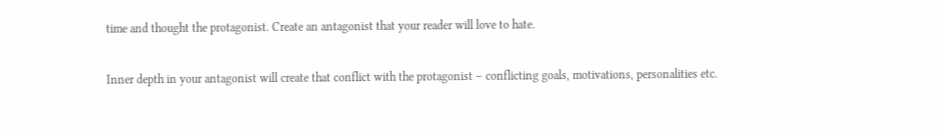time and thought the protagonist. Create an antagonist that your reader will love to hate.

Inner depth in your antagonist will create that conflict with the protagonist – conflicting goals, motivations, personalities etc.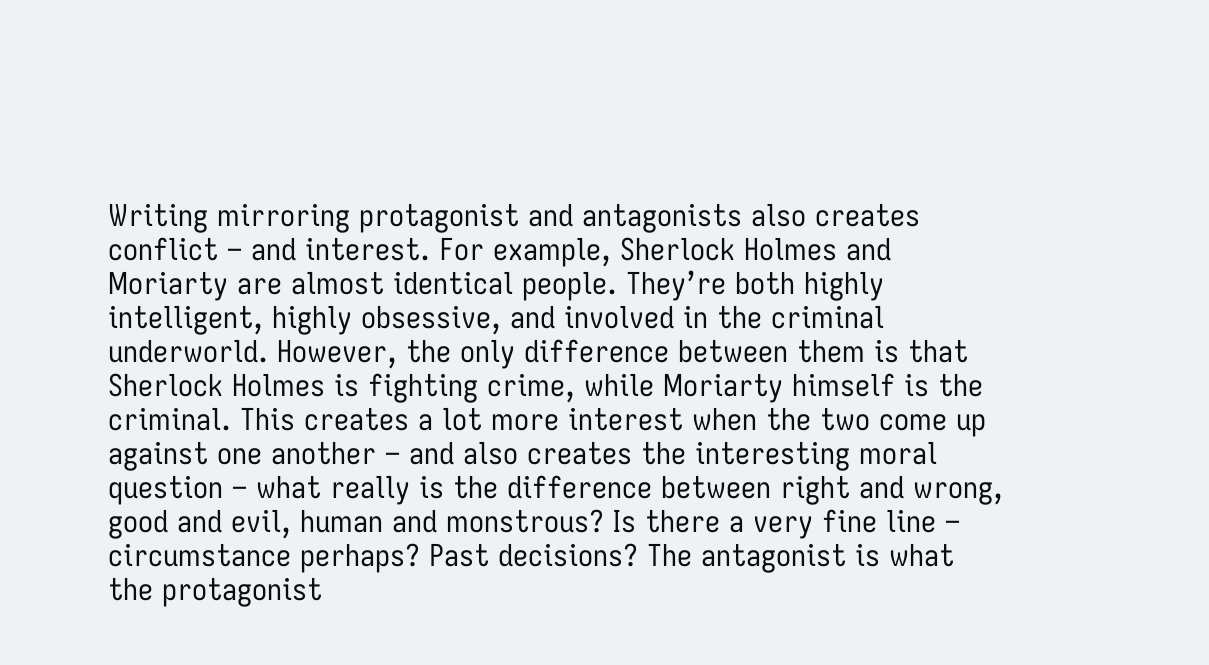Writing mirroring protagonist and antagonists also creates conflict – and interest. For example, Sherlock Holmes and Moriarty are almost identical people. They’re both highly intelligent, highly obsessive, and involved in the criminal underworld. However, the only difference between them is that Sherlock Holmes is fighting crime, while Moriarty himself is the criminal. This creates a lot more interest when the two come up against one another – and also creates the interesting moral question – what really is the difference between right and wrong, good and evil, human and monstrous? Is there a very fine line – circumstance perhaps? Past decisions? The antagonist is what the protagonist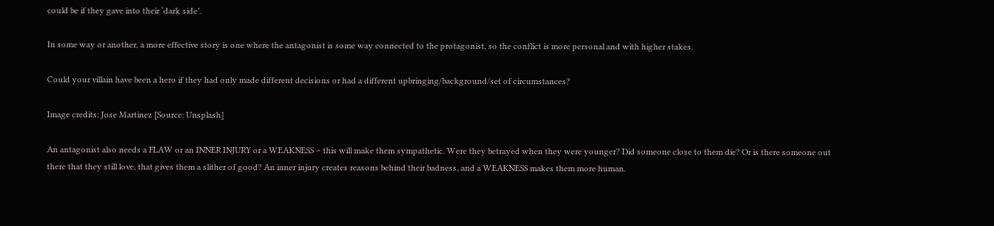could be if they gave into their ‘dark side’.

In some way or another, a more effective story is one where the antagonist is some way connected to the protagonist, so the conflict is more personal and with higher stakes.

Could your villain have been a hero if they had only made different decisions or had a different upbringing/background/set of circumstances?

Image credits: Jose Martinez [Source: Unsplash]

An antagonist also needs a FLAW or an INNER INJURY or a WEAKNESS – this will make them sympathetic. Were they betrayed when they were younger? Did someone close to them die? Or is there someone out there that they still love, that gives them a slither of good? An inner injury creates reasons behind their badness, and a WEAKNESS makes them more human.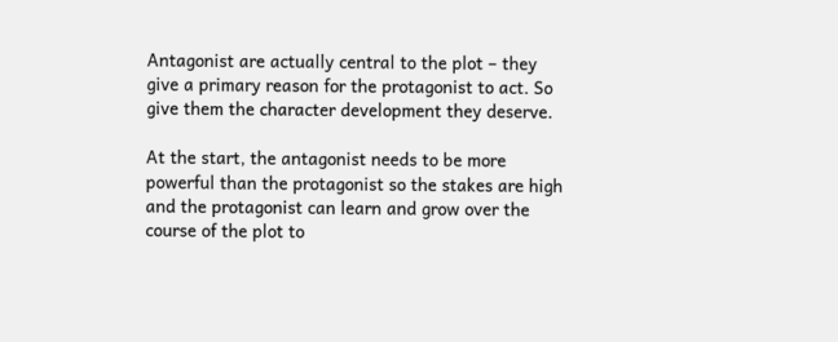Antagonist are actually central to the plot – they give a primary reason for the protagonist to act. So give them the character development they deserve.

At the start, the antagonist needs to be more powerful than the protagonist so the stakes are high and the protagonist can learn and grow over the course of the plot to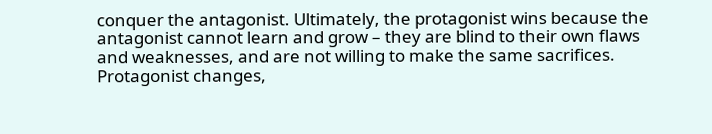conquer the antagonist. Ultimately, the protagonist wins because the antagonist cannot learn and grow – they are blind to their own flaws and weaknesses, and are not willing to make the same sacrifices. Protagonist changes,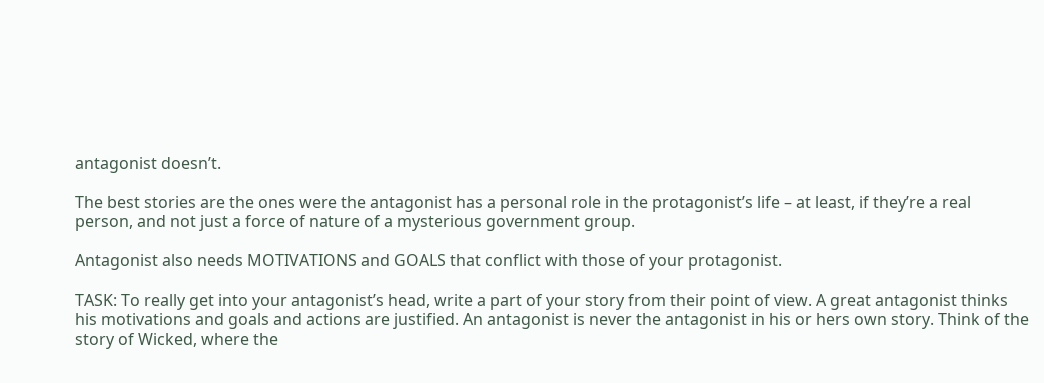antagonist doesn’t.

The best stories are the ones were the antagonist has a personal role in the protagonist’s life – at least, if they’re a real person, and not just a force of nature of a mysterious government group.

Antagonist also needs MOTIVATIONS and GOALS that conflict with those of your protagonist.

TASK: To really get into your antagonist’s head, write a part of your story from their point of view. A great antagonist thinks his motivations and goals and actions are justified. An antagonist is never the antagonist in his or hers own story. Think of the story of Wicked, where the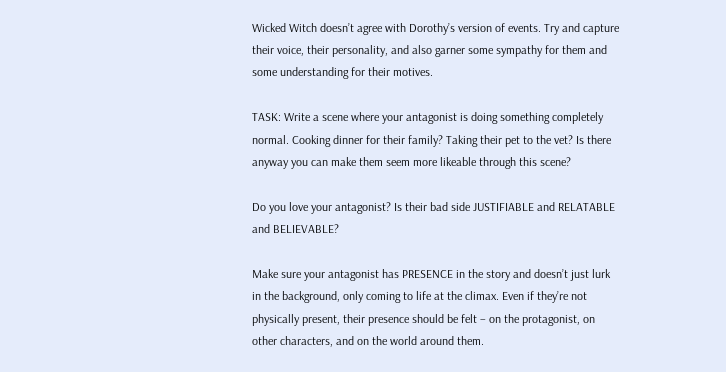Wicked Witch doesn’t agree with Dorothy’s version of events. Try and capture their voice, their personality, and also garner some sympathy for them and some understanding for their motives.

TASK: Write a scene where your antagonist is doing something completely normal. Cooking dinner for their family? Taking their pet to the vet? Is there anyway you can make them seem more likeable through this scene?

Do you love your antagonist? Is their bad side JUSTIFIABLE and RELATABLE and BELIEVABLE?

Make sure your antagonist has PRESENCE in the story and doesn’t just lurk in the background, only coming to life at the climax. Even if they’re not physically present, their presence should be felt – on the protagonist, on other characters, and on the world around them.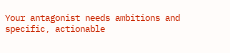Your antagonist needs ambitions and specific, actionable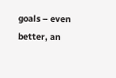goals – even better, an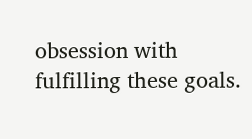obsession with fulfilling these goals.